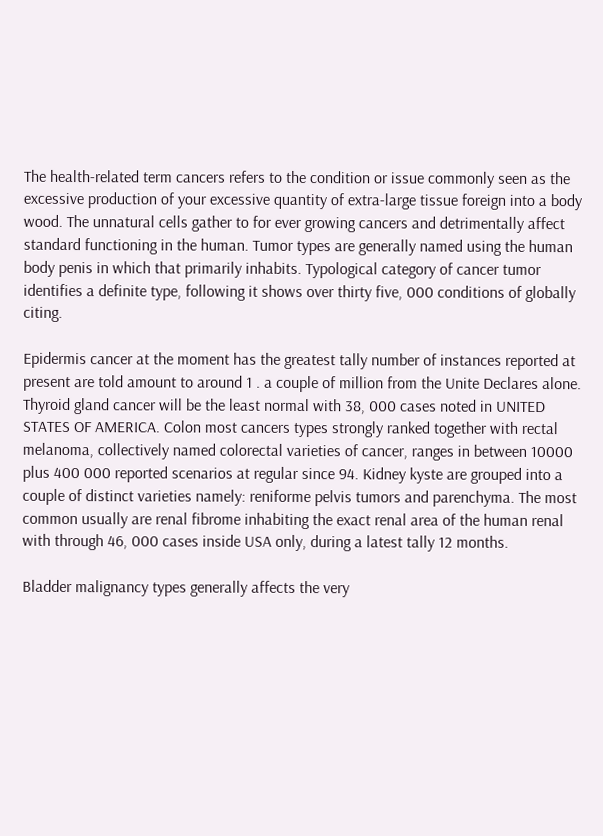The health-related term cancers refers to the condition or issue commonly seen as the excessive production of your excessive quantity of extra-large tissue foreign into a body wood. The unnatural cells gather to for ever growing cancers and detrimentally affect standard functioning in the human. Tumor types are generally named using the human body penis in which that primarily inhabits. Typological category of cancer tumor identifies a definite type, following it shows over thirty five, 000 conditions of globally citing.

Epidermis cancer at the moment has the greatest tally number of instances reported at present are told amount to around 1 . a couple of million from the Unite Declares alone. Thyroid gland cancer will be the least normal with 38, 000 cases noted in UNITED STATES OF AMERICA. Colon most cancers types strongly ranked together with rectal melanoma, collectively named colorectal varieties of cancer, ranges in between 10000 plus 400 000 reported scenarios at regular since 94. Kidney kyste are grouped into a couple of distinct varieties namely: reniforme pelvis tumors and parenchyma. The most common usually are renal fibrome inhabiting the exact renal area of the human renal with through 46, 000 cases inside USA only, during a latest tally 12 months.

Bladder malignancy types generally affects the very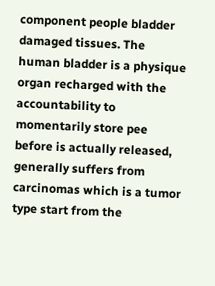component people bladder damaged tissues. The human bladder is a physique organ recharged with the accountability to momentarily store pee before is actually released, generally suffers from carcinomas which is a tumor type start from the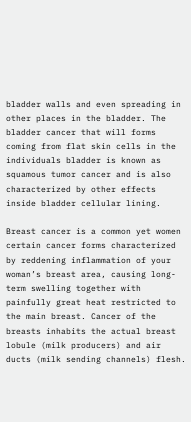bladder walls and even spreading in other places in the bladder. The bladder cancer that will forms coming from flat skin cells in the individuals bladder is known as squamous tumor cancer and is also characterized by other effects inside bladder cellular lining.

Breast cancer is a common yet women certain cancer forms characterized by reddening inflammation of your woman’s breast area, causing long-term swelling together with painfully great heat restricted to the main breast. Cancer of the breasts inhabits the actual breast lobule (milk producers) and air ducts (milk sending channels) flesh.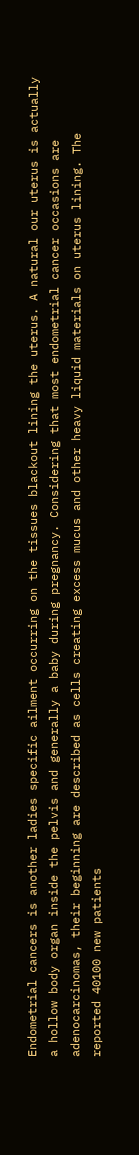Endometrial cancers is another ladies specific ailment occurring on the tissues blackout lining the uterus. A natural our uterus is actually a hollow body organ inside the pelvis and generally a baby during pregnancy. Considering that most endometrial cancer occasions are adenocarcinomas, their beginning are described as cells creating excess mucus and other heavy liquid materials on uterus lining. The reported 40100 new patients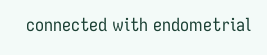connected with endometrial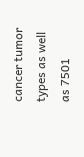cancer tumor types as well as 7501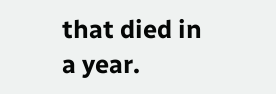that died in a year.